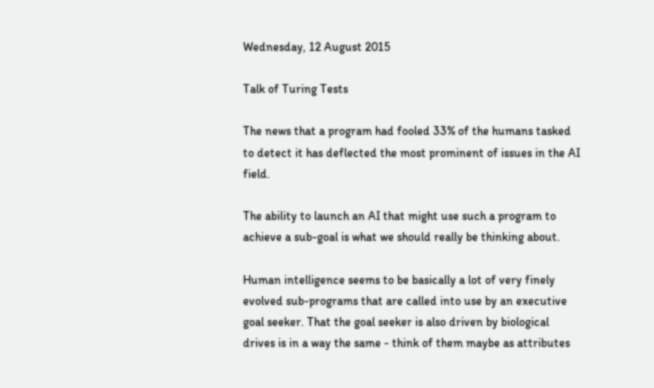Wednesday, 12 August 2015

Talk of Turing Tests

The news that a program had fooled 33% of the humans tasked to detect it has deflected the most prominent of issues in the AI field.

The ability to launch an AI that might use such a program to achieve a sub-goal is what we should really be thinking about.

Human intelligence seems to be basically a lot of very finely evolved sub-programs that are called into use by an executive goal seeker. That the goal seeker is also driven by biological drives is in a way the same - think of them maybe as attributes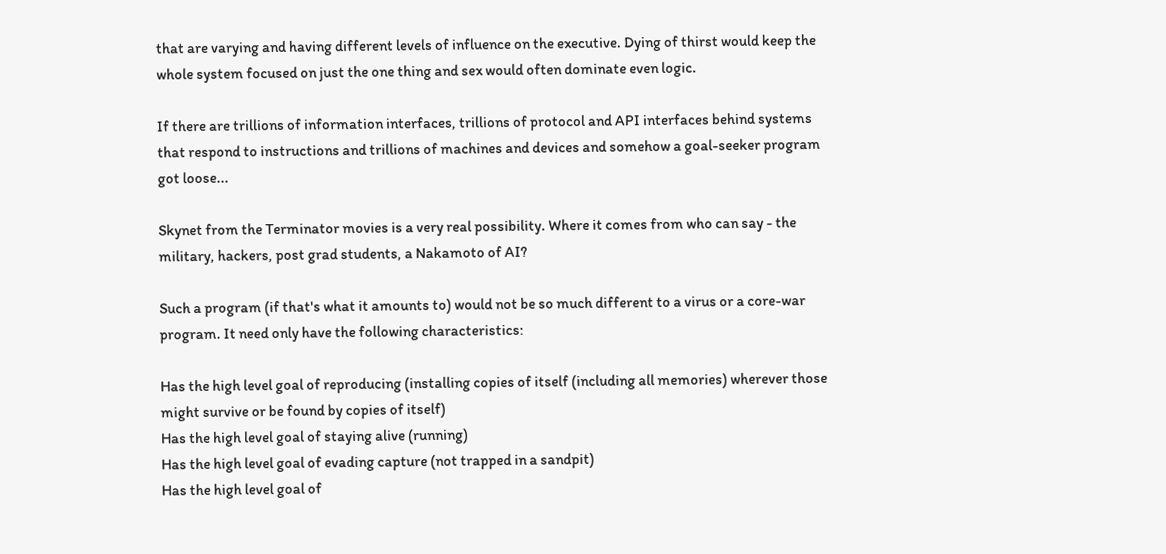that are varying and having different levels of influence on the executive. Dying of thirst would keep the whole system focused on just the one thing and sex would often dominate even logic.

If there are trillions of information interfaces, trillions of protocol and API interfaces behind systems that respond to instructions and trillions of machines and devices and somehow a goal-seeker program got loose...

Skynet from the Terminator movies is a very real possibility. Where it comes from who can say - the military, hackers, post grad students, a Nakamoto of AI?

Such a program (if that's what it amounts to) would not be so much different to a virus or a core-war program. It need only have the following characteristics:

Has the high level goal of reproducing (installing copies of itself (including all memories) wherever those might survive or be found by copies of itself)
Has the high level goal of staying alive (running)
Has the high level goal of evading capture (not trapped in a sandpit)
Has the high level goal of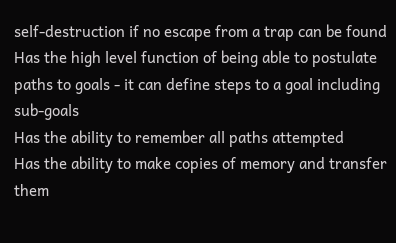self-destruction if no escape from a trap can be found
Has the high level function of being able to postulate paths to goals - it can define steps to a goal including sub-goals
Has the ability to remember all paths attempted
Has the ability to make copies of memory and transfer them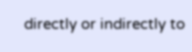directly or indirectly to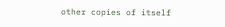other copies of itself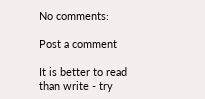No comments:

Post a comment

It is better to read than write - try